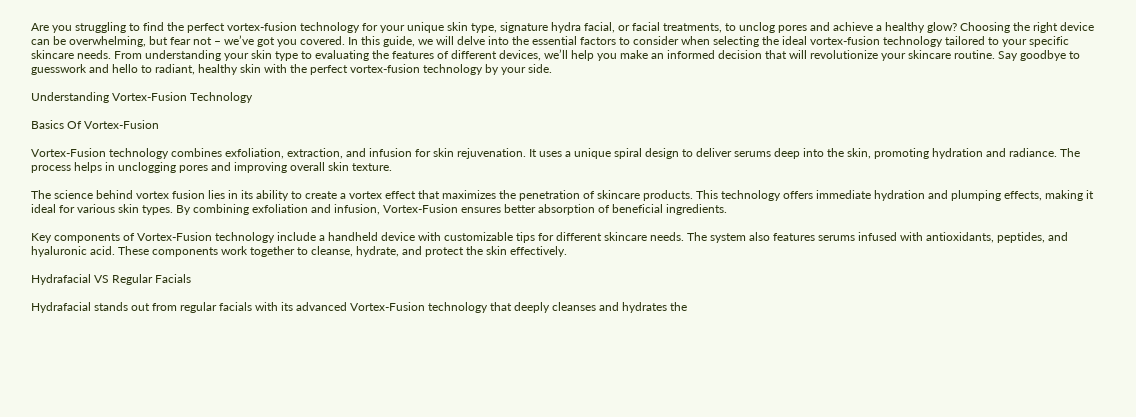Are you struggling to find the perfect vortex-fusion technology for your unique skin type, signature hydra facial, or facial treatments, to unclog pores and achieve a healthy glow? Choosing the right device can be overwhelming, but fear not – we’ve got you covered. In this guide, we will delve into the essential factors to consider when selecting the ideal vortex-fusion technology tailored to your specific skincare needs. From understanding your skin type to evaluating the features of different devices, we’ll help you make an informed decision that will revolutionize your skincare routine. Say goodbye to guesswork and hello to radiant, healthy skin with the perfect vortex-fusion technology by your side.

Understanding Vortex-Fusion Technology

Basics Of Vortex-Fusion

Vortex-Fusion technology combines exfoliation, extraction, and infusion for skin rejuvenation. It uses a unique spiral design to deliver serums deep into the skin, promoting hydration and radiance. The process helps in unclogging pores and improving overall skin texture.

The science behind vortex fusion lies in its ability to create a vortex effect that maximizes the penetration of skincare products. This technology offers immediate hydration and plumping effects, making it ideal for various skin types. By combining exfoliation and infusion, Vortex-Fusion ensures better absorption of beneficial ingredients.

Key components of Vortex-Fusion technology include a handheld device with customizable tips for different skincare needs. The system also features serums infused with antioxidants, peptides, and hyaluronic acid. These components work together to cleanse, hydrate, and protect the skin effectively.

Hydrafacial VS Regular Facials

Hydrafacial stands out from regular facials with its advanced Vortex-Fusion technology that deeply cleanses and hydrates the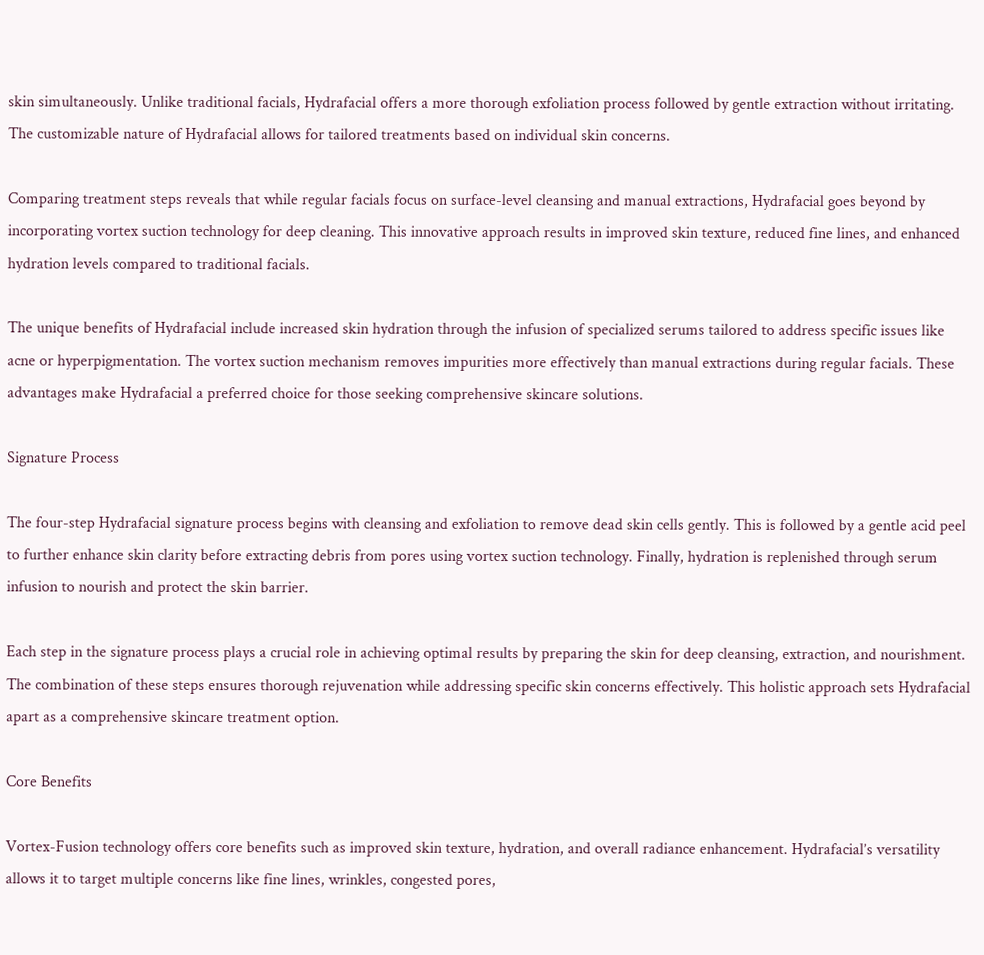skin simultaneously. Unlike traditional facials, Hydrafacial offers a more thorough exfoliation process followed by gentle extraction without irritating. The customizable nature of Hydrafacial allows for tailored treatments based on individual skin concerns.

Comparing treatment steps reveals that while regular facials focus on surface-level cleansing and manual extractions, Hydrafacial goes beyond by incorporating vortex suction technology for deep cleaning. This innovative approach results in improved skin texture, reduced fine lines, and enhanced hydration levels compared to traditional facials.

The unique benefits of Hydrafacial include increased skin hydration through the infusion of specialized serums tailored to address specific issues like acne or hyperpigmentation. The vortex suction mechanism removes impurities more effectively than manual extractions during regular facials. These advantages make Hydrafacial a preferred choice for those seeking comprehensive skincare solutions.

Signature Process

The four-step Hydrafacial signature process begins with cleansing and exfoliation to remove dead skin cells gently. This is followed by a gentle acid peel to further enhance skin clarity before extracting debris from pores using vortex suction technology. Finally, hydration is replenished through serum infusion to nourish and protect the skin barrier.

Each step in the signature process plays a crucial role in achieving optimal results by preparing the skin for deep cleansing, extraction, and nourishment. The combination of these steps ensures thorough rejuvenation while addressing specific skin concerns effectively. This holistic approach sets Hydrafacial apart as a comprehensive skincare treatment option.

Core Benefits

Vortex-Fusion technology offers core benefits such as improved skin texture, hydration, and overall radiance enhancement. Hydrafacial’s versatility allows it to target multiple concerns like fine lines, wrinkles, congested pores,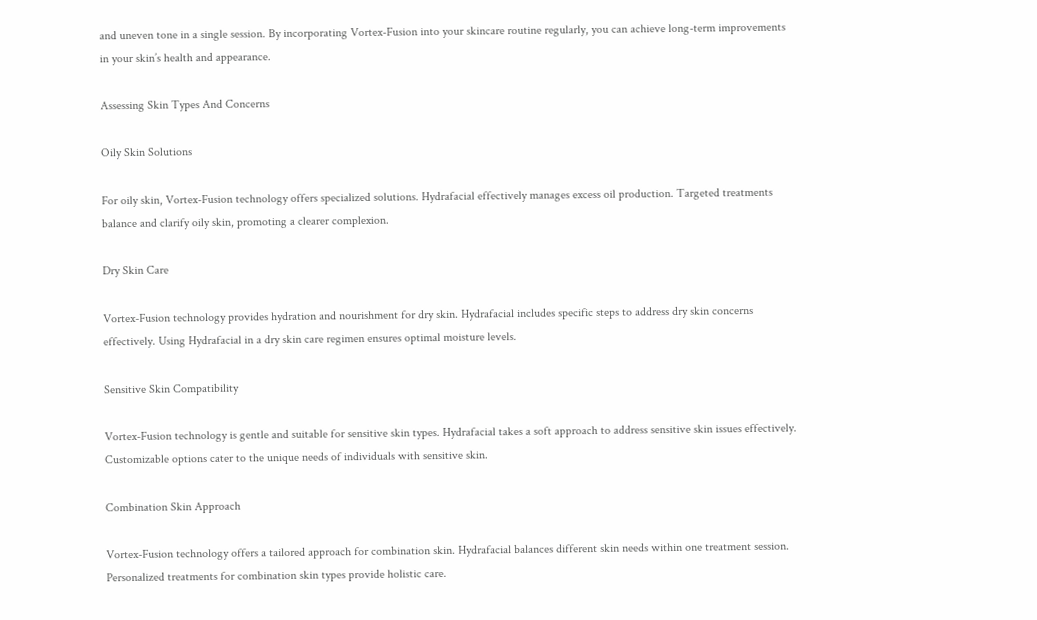and uneven tone in a single session. By incorporating Vortex-Fusion into your skincare routine regularly, you can achieve long-term improvements in your skin’s health and appearance.

Assessing Skin Types And Concerns

Oily Skin Solutions

For oily skin, Vortex-Fusion technology offers specialized solutions. Hydrafacial effectively manages excess oil production. Targeted treatments balance and clarify oily skin, promoting a clearer complexion.

Dry Skin Care

Vortex-Fusion technology provides hydration and nourishment for dry skin. Hydrafacial includes specific steps to address dry skin concerns effectively. Using Hydrafacial in a dry skin care regimen ensures optimal moisture levels.

Sensitive Skin Compatibility

Vortex-Fusion technology is gentle and suitable for sensitive skin types. Hydrafacial takes a soft approach to address sensitive skin issues effectively. Customizable options cater to the unique needs of individuals with sensitive skin.

Combination Skin Approach

Vortex-Fusion technology offers a tailored approach for combination skin. Hydrafacial balances different skin needs within one treatment session. Personalized treatments for combination skin types provide holistic care.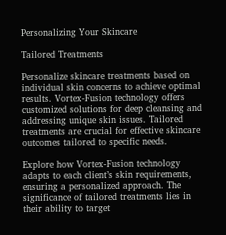Personalizing Your Skincare

Tailored Treatments

Personalize skincare treatments based on individual skin concerns to achieve optimal results. Vortex-Fusion technology offers customized solutions for deep cleansing and addressing unique skin issues. Tailored treatments are crucial for effective skincare outcomes tailored to specific needs.

Explore how Vortex-Fusion technology adapts to each client’s skin requirements, ensuring a personalized approach. The significance of tailored treatments lies in their ability to target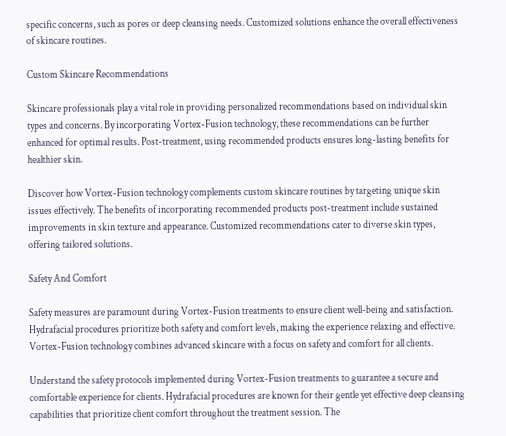specific concerns, such as pores or deep cleansing needs. Customized solutions enhance the overall effectiveness of skincare routines.

Custom Skincare Recommendations

Skincare professionals play a vital role in providing personalized recommendations based on individual skin types and concerns. By incorporating Vortex-Fusion technology, these recommendations can be further enhanced for optimal results. Post-treatment, using recommended products ensures long-lasting benefits for healthier skin.

Discover how Vortex-Fusion technology complements custom skincare routines by targeting unique skin issues effectively. The benefits of incorporating recommended products post-treatment include sustained improvements in skin texture and appearance. Customized recommendations cater to diverse skin types, offering tailored solutions.

Safety And Comfort

Safety measures are paramount during Vortex-Fusion treatments to ensure client well-being and satisfaction. Hydrafacial procedures prioritize both safety and comfort levels, making the experience relaxing and effective. Vortex-Fusion technology combines advanced skincare with a focus on safety and comfort for all clients.

Understand the safety protocols implemented during Vortex-Fusion treatments to guarantee a secure and comfortable experience for clients. Hydrafacial procedures are known for their gentle yet effective deep cleansing capabilities that prioritize client comfort throughout the treatment session. The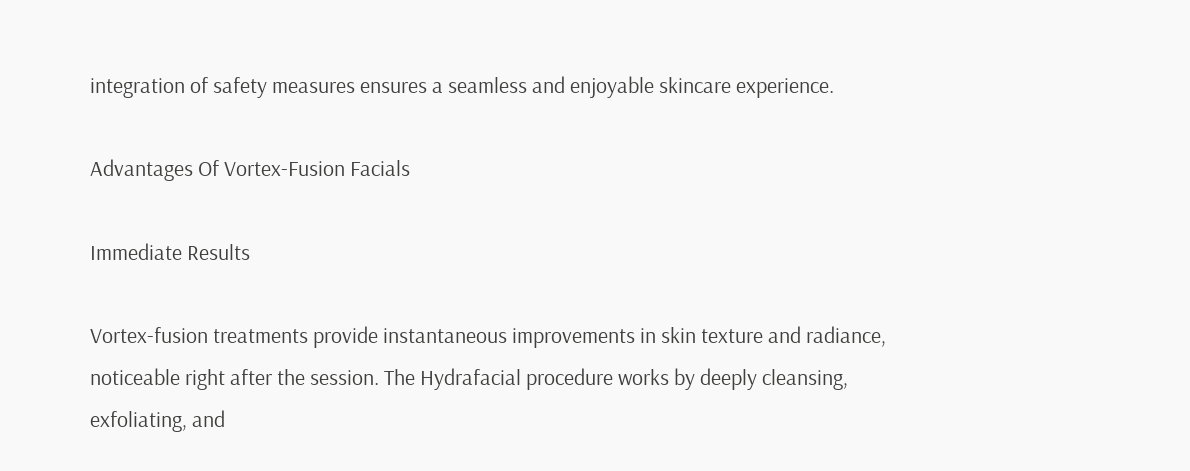integration of safety measures ensures a seamless and enjoyable skincare experience.

Advantages Of Vortex-Fusion Facials

Immediate Results

Vortex-fusion treatments provide instantaneous improvements in skin texture and radiance, noticeable right after the session. The Hydrafacial procedure works by deeply cleansing, exfoliating, and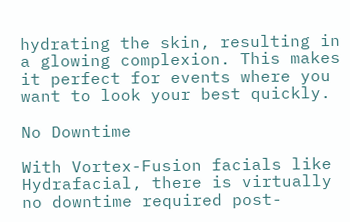hydrating the skin, resulting in a glowing complexion. This makes it perfect for events where you want to look your best quickly.

No Downtime

With Vortex-Fusion facials like Hydrafacial, there is virtually no downtime required post-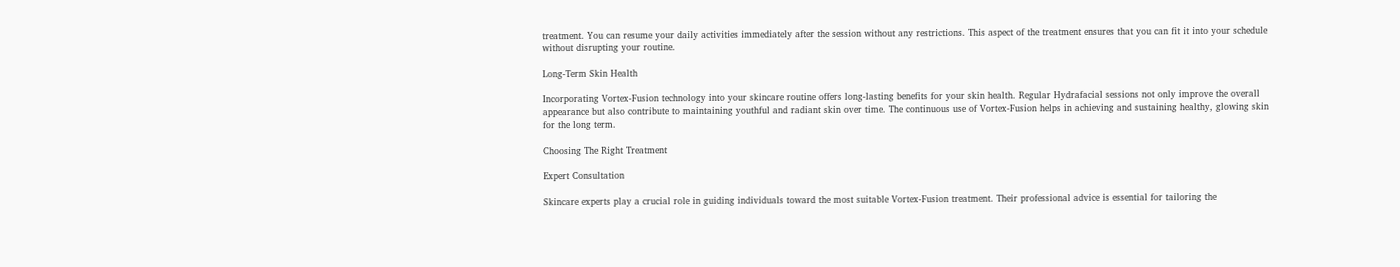treatment. You can resume your daily activities immediately after the session without any restrictions. This aspect of the treatment ensures that you can fit it into your schedule without disrupting your routine.

Long-Term Skin Health

Incorporating Vortex-Fusion technology into your skincare routine offers long-lasting benefits for your skin health. Regular Hydrafacial sessions not only improve the overall appearance but also contribute to maintaining youthful and radiant skin over time. The continuous use of Vortex-Fusion helps in achieving and sustaining healthy, glowing skin for the long term.

Choosing The Right Treatment

Expert Consultation

Skincare experts play a crucial role in guiding individuals toward the most suitable Vortex-Fusion treatment. Their professional advice is essential for tailoring the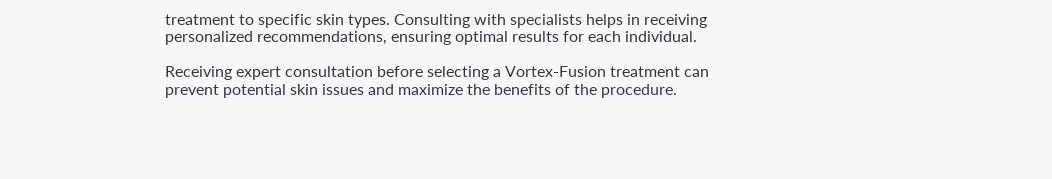treatment to specific skin types. Consulting with specialists helps in receiving personalized recommendations, ensuring optimal results for each individual.

Receiving expert consultation before selecting a Vortex-Fusion treatment can prevent potential skin issues and maximize the benefits of the procedure.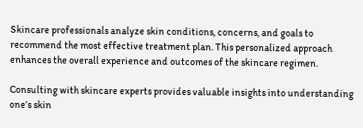Skincare professionals analyze skin conditions, concerns, and goals to recommend the most effective treatment plan. This personalized approach enhances the overall experience and outcomes of the skincare regimen.

Consulting with skincare experts provides valuable insights into understanding one’s skin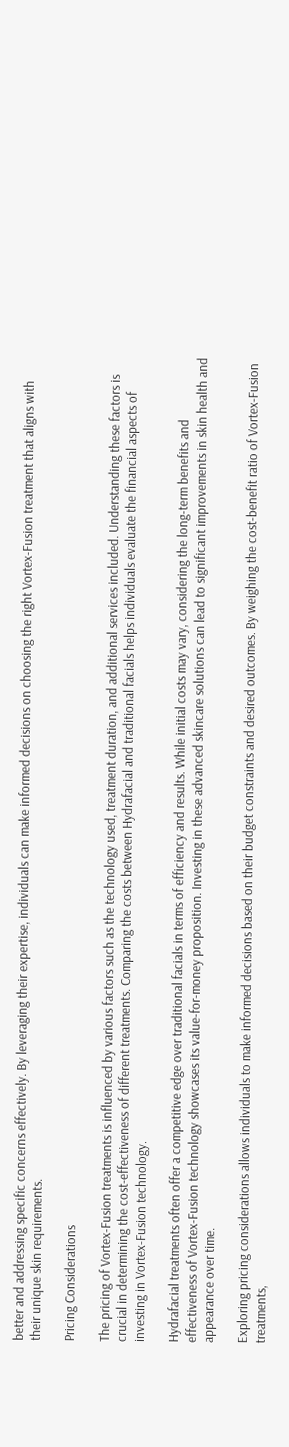better and addressing specific concerns effectively. By leveraging their expertise, individuals can make informed decisions on choosing the right Vortex-Fusion treatment that aligns with their unique skin requirements.

Pricing Considerations

The pricing of Vortex-Fusion treatments is influenced by various factors such as the technology used, treatment duration, and additional services included. Understanding these factors is crucial in determining the cost-effectiveness of different treatments. Comparing the costs between Hydrafacial and traditional facials helps individuals evaluate the financial aspects of investing in Vortex-Fusion technology.

Hydrafacial treatments often offer a competitive edge over traditional facials in terms of efficiency and results. While initial costs may vary, considering the long-term benefits and effectiveness of Vortex-Fusion technology showcases its value-for-money proposition. Investing in these advanced skincare solutions can lead to significant improvements in skin health and appearance over time.

Exploring pricing considerations allows individuals to make informed decisions based on their budget constraints and desired outcomes. By weighing the cost-benefit ratio of Vortex-Fusion treatments,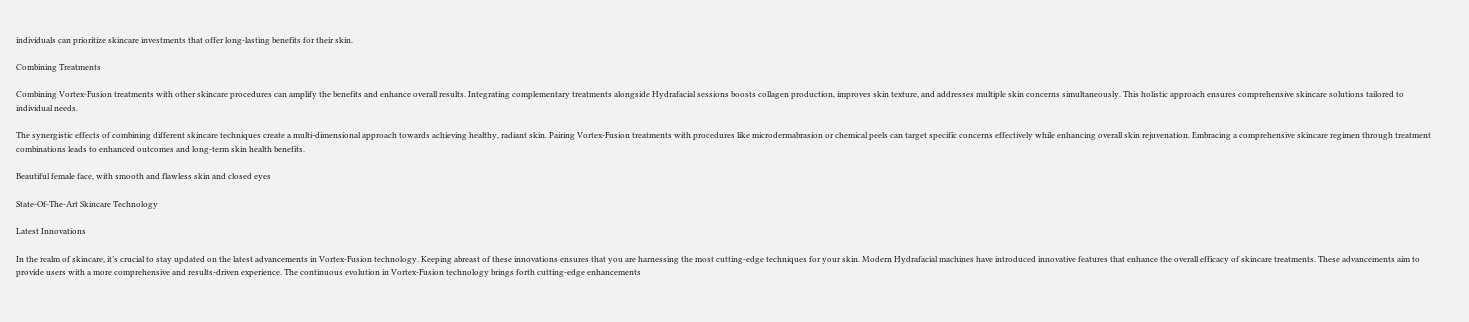individuals can prioritize skincare investments that offer long-lasting benefits for their skin.

Combining Treatments

Combining Vortex-Fusion treatments with other skincare procedures can amplify the benefits and enhance overall results. Integrating complementary treatments alongside Hydrafacial sessions boosts collagen production, improves skin texture, and addresses multiple skin concerns simultaneously. This holistic approach ensures comprehensive skincare solutions tailored to individual needs.

The synergistic effects of combining different skincare techniques create a multi-dimensional approach towards achieving healthy, radiant skin. Pairing Vortex-Fusion treatments with procedures like microdermabrasion or chemical peels can target specific concerns effectively while enhancing overall skin rejuvenation. Embracing a comprehensive skincare regimen through treatment combinations leads to enhanced outcomes and long-term skin health benefits.

Beautiful female face, with smooth and flawless skin and closed eyes

State-Of-The-Art Skincare Technology

Latest Innovations

In the realm of skincare, it’s crucial to stay updated on the latest advancements in Vortex-Fusion technology. Keeping abreast of these innovations ensures that you are harnessing the most cutting-edge techniques for your skin. Modern Hydrafacial machines have introduced innovative features that enhance the overall efficacy of skincare treatments. These advancements aim to provide users with a more comprehensive and results-driven experience. The continuous evolution in Vortex-Fusion technology brings forth cutting-edge enhancements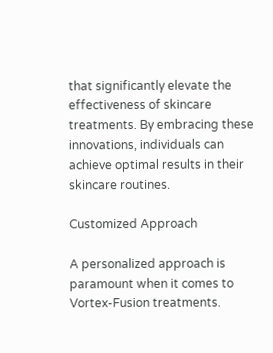that significantly elevate the effectiveness of skincare treatments. By embracing these innovations, individuals can achieve optimal results in their skincare routines.

Customized Approach

A personalized approach is paramount when it comes to Vortex-Fusion treatments.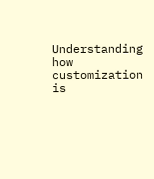Understanding how customization is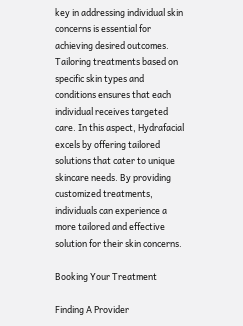key in addressing individual skin concerns is essential for achieving desired outcomes. Tailoring treatments based on specific skin types and conditions ensures that each individual receives targeted care. In this aspect, Hydrafacial excels by offering tailored solutions that cater to unique skincare needs. By providing customized treatments, individuals can experience a more tailored and effective solution for their skin concerns.

Booking Your Treatment

Finding A Provider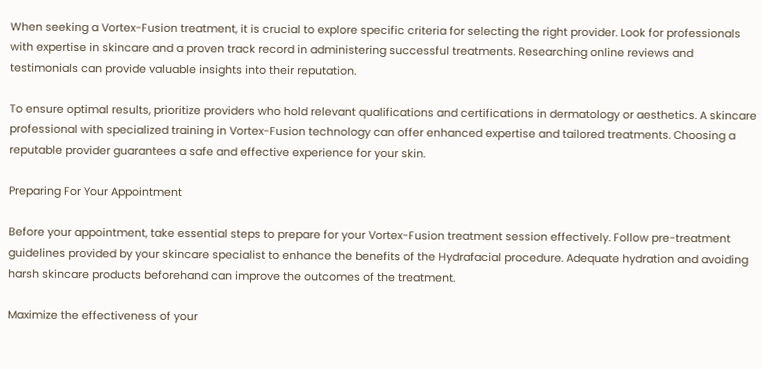When seeking a Vortex-Fusion treatment, it is crucial to explore specific criteria for selecting the right provider. Look for professionals with expertise in skincare and a proven track record in administering successful treatments. Researching online reviews and testimonials can provide valuable insights into their reputation.

To ensure optimal results, prioritize providers who hold relevant qualifications and certifications in dermatology or aesthetics. A skincare professional with specialized training in Vortex-Fusion technology can offer enhanced expertise and tailored treatments. Choosing a reputable provider guarantees a safe and effective experience for your skin.

Preparing For Your Appointment

Before your appointment, take essential steps to prepare for your Vortex-Fusion treatment session effectively. Follow pre-treatment guidelines provided by your skincare specialist to enhance the benefits of the Hydrafacial procedure. Adequate hydration and avoiding harsh skincare products beforehand can improve the outcomes of the treatment.

Maximize the effectiveness of your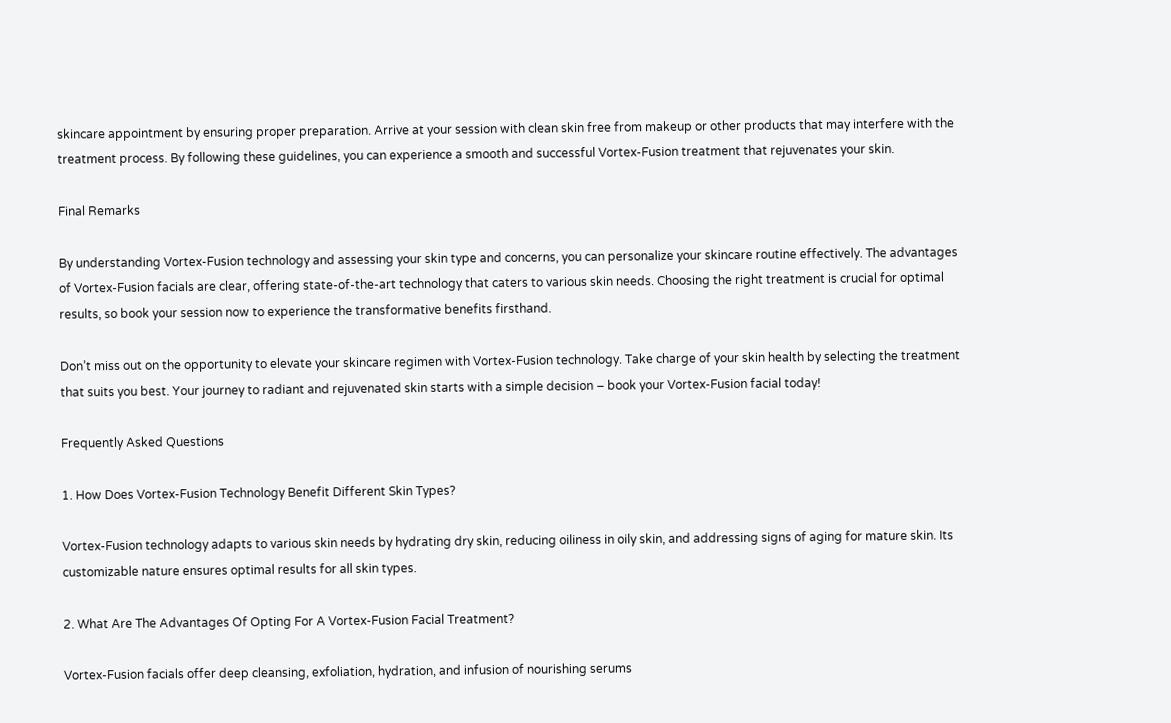skincare appointment by ensuring proper preparation. Arrive at your session with clean skin free from makeup or other products that may interfere with the treatment process. By following these guidelines, you can experience a smooth and successful Vortex-Fusion treatment that rejuvenates your skin.

Final Remarks

By understanding Vortex-Fusion technology and assessing your skin type and concerns, you can personalize your skincare routine effectively. The advantages of Vortex-Fusion facials are clear, offering state-of-the-art technology that caters to various skin needs. Choosing the right treatment is crucial for optimal results, so book your session now to experience the transformative benefits firsthand.

Don’t miss out on the opportunity to elevate your skincare regimen with Vortex-Fusion technology. Take charge of your skin health by selecting the treatment that suits you best. Your journey to radiant and rejuvenated skin starts with a simple decision – book your Vortex-Fusion facial today!

Frequently Asked Questions

1. How Does Vortex-Fusion Technology Benefit Different Skin Types?

Vortex-Fusion technology adapts to various skin needs by hydrating dry skin, reducing oiliness in oily skin, and addressing signs of aging for mature skin. Its customizable nature ensures optimal results for all skin types.

2. What Are The Advantages Of Opting For A Vortex-Fusion Facial Treatment?

Vortex-Fusion facials offer deep cleansing, exfoliation, hydration, and infusion of nourishing serums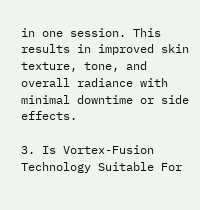in one session. This results in improved skin texture, tone, and overall radiance with minimal downtime or side effects.

3. Is Vortex-Fusion Technology Suitable For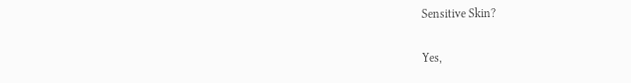Sensitive Skin?

Yes,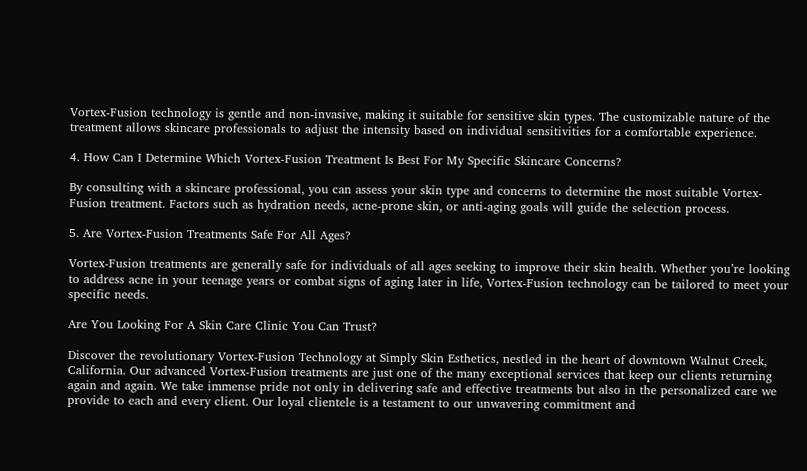Vortex-Fusion technology is gentle and non-invasive, making it suitable for sensitive skin types. The customizable nature of the treatment allows skincare professionals to adjust the intensity based on individual sensitivities for a comfortable experience.

4. How Can I Determine Which Vortex-Fusion Treatment Is Best For My Specific Skincare Concerns?

By consulting with a skincare professional, you can assess your skin type and concerns to determine the most suitable Vortex-Fusion treatment. Factors such as hydration needs, acne-prone skin, or anti-aging goals will guide the selection process.

5. Are Vortex-Fusion Treatments Safe For All Ages?

Vortex-Fusion treatments are generally safe for individuals of all ages seeking to improve their skin health. Whether you’re looking to address acne in your teenage years or combat signs of aging later in life, Vortex-Fusion technology can be tailored to meet your specific needs.

Are You Looking For A Skin Care Clinic You Can Trust?

Discover the revolutionary Vortex-Fusion Technology at Simply Skin Esthetics, nestled in the heart of downtown Walnut Creek, California. Our advanced Vortex-Fusion treatments are just one of the many exceptional services that keep our clients returning again and again. We take immense pride not only in delivering safe and effective treatments but also in the personalized care we provide to each and every client. Our loyal clientele is a testament to our unwavering commitment and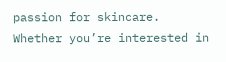passion for skincare. Whether you’re interested in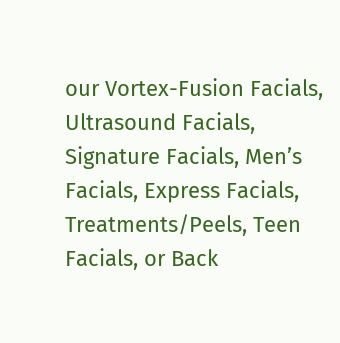our Vortex-Fusion Facials, Ultrasound Facials, Signature Facials, Men’s Facials, Express Facials, Treatments/Peels, Teen Facials, or Back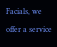Facials, we offer a service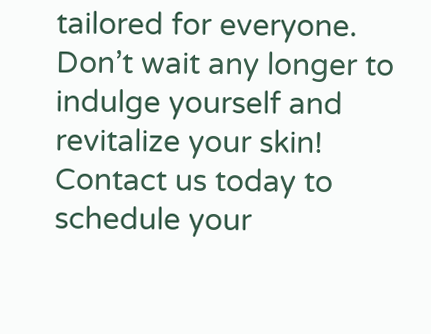tailored for everyone. Don’t wait any longer to indulge yourself and revitalize your skin! Contact us today to schedule your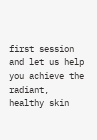first session and let us help you achieve the radiant, healthy skin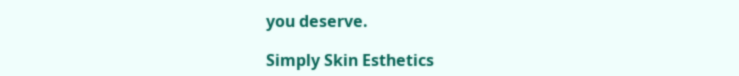you deserve.

Simply Skin Esthetics